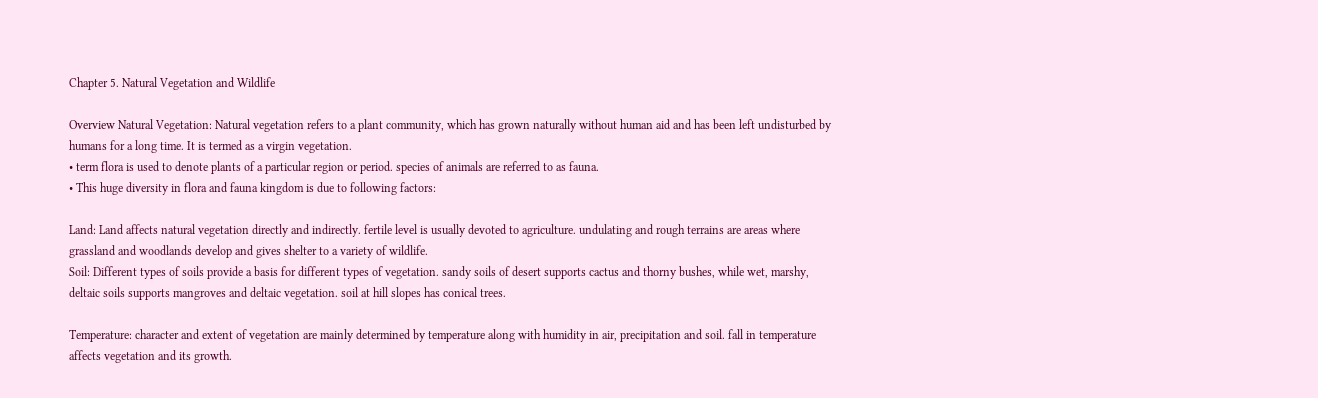Chapter 5. Natural Vegetation and Wildlife

Overview Natural Vegetation: Natural vegetation refers to a plant community, which has grown naturally without human aid and has been left undisturbed by humans for a long time. It is termed as a virgin vegetation.
• term flora is used to denote plants of a particular region or period. species of animals are referred to as fauna.
• This huge diversity in flora and fauna kingdom is due to following factors:

Land: Land affects natural vegetation directly and indirectly. fertile level is usually devoted to agriculture. undulating and rough terrains are areas where grassland and woodlands develop and gives shelter to a variety of wildlife.
Soil: Different types of soils provide a basis for different types of vegetation. sandy soils of desert supports cactus and thorny bushes, while wet, marshy, deltaic soils supports mangroves and deltaic vegetation. soil at hill slopes has conical trees.

Temperature: character and extent of vegetation are mainly determined by temperature along with humidity in air, precipitation and soil. fall in temperature affects vegetation and its growth.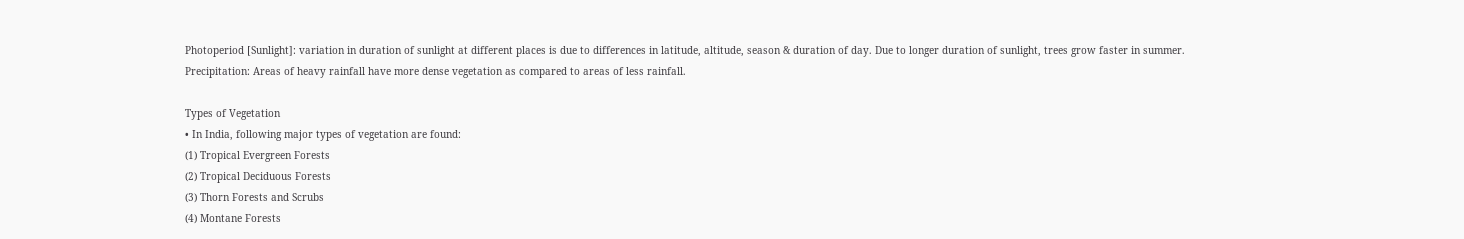Photoperiod [Sunlight]: variation in duration of sunlight at different places is due to differences in latitude, altitude, season & duration of day. Due to longer duration of sunlight, trees grow faster in summer.
Precipitation: Areas of heavy rainfall have more dense vegetation as compared to areas of less rainfall.

Types of Vegetation
• In India, following major types of vegetation are found:
(1) Tropical Evergreen Forests
(2) Tropical Deciduous Forests
(3) Thorn Forests and Scrubs
(4) Montane Forests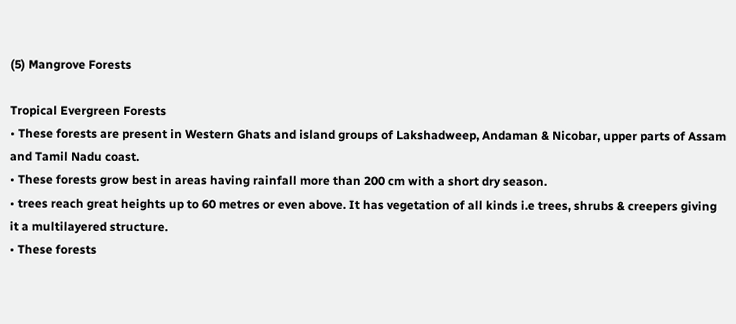(5) Mangrove Forests

Tropical Evergreen Forests
• These forests are present in Western Ghats and island groups of Lakshadweep, Andaman & Nicobar, upper parts of Assam and Tamil Nadu coast.
• These forests grow best in areas having rainfall more than 200 cm with a short dry season.
• trees reach great heights up to 60 metres or even above. It has vegetation of all kinds i.e trees, shrubs & creepers giving it a multilayered structure.
• These forests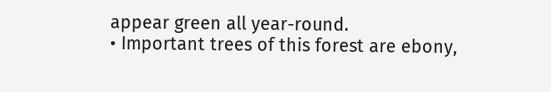appear green all year-round.
• Important trees of this forest are ebony,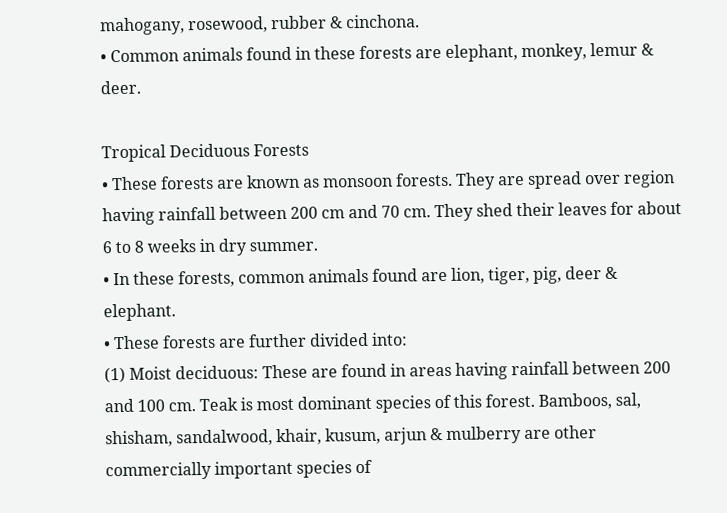mahogany, rosewood, rubber & cinchona.
• Common animals found in these forests are elephant, monkey, lemur & deer.

Tropical Deciduous Forests
• These forests are known as monsoon forests. They are spread over region having rainfall between 200 cm and 70 cm. They shed their leaves for about 6 to 8 weeks in dry summer.
• In these forests, common animals found are lion, tiger, pig, deer & elephant.
• These forests are further divided into:
(1) Moist deciduous: These are found in areas having rainfall between 200 and 100 cm. Teak is most dominant species of this forest. Bamboos, sal, shisham, sandalwood, khair, kusum, arjun & mulberry are other commercially important species of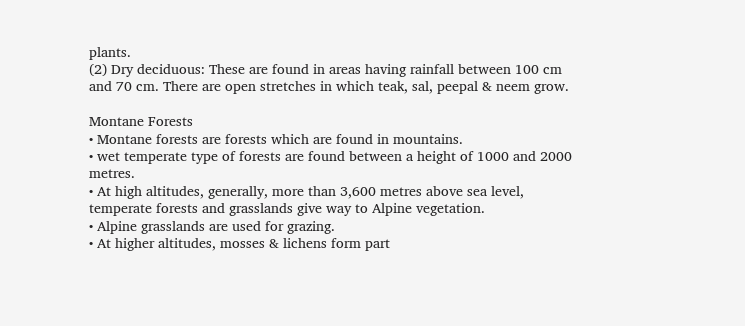plants.
(2) Dry deciduous: These are found in areas having rainfall between 100 cm and 70 cm. There are open stretches in which teak, sal, peepal & neem grow.

Montane Forests
• Montane forests are forests which are found in mountains.
• wet temperate type of forests are found between a height of 1000 and 2000 metres.
• At high altitudes, generally, more than 3,600 metres above sea level, temperate forests and grasslands give way to Alpine vegetation.
• Alpine grasslands are used for grazing.
• At higher altitudes, mosses & lichens form part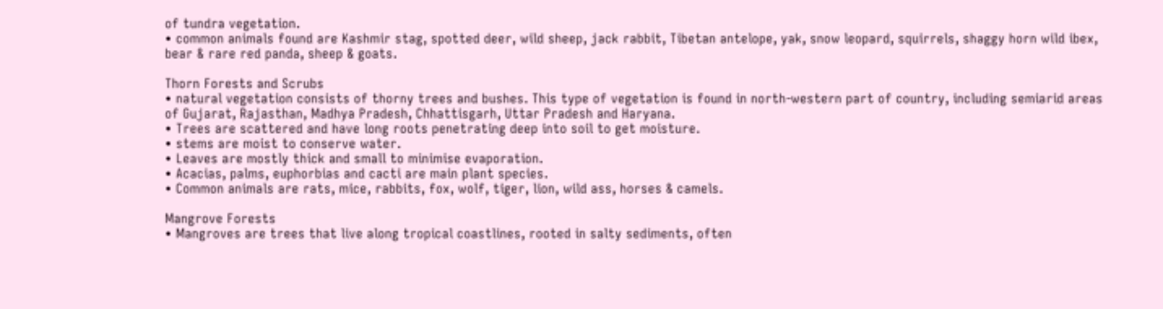of tundra vegetation.
• common animals found are Kashmir stag, spotted deer, wild sheep, jack rabbit, Tibetan antelope, yak, snow leopard, squirrels, shaggy horn wild ibex, bear & rare red panda, sheep & goats.

Thorn Forests and Scrubs
• natural vegetation consists of thorny trees and bushes. This type of vegetation is found in north-western part of country, including semiarid areas of Gujarat, Rajasthan, Madhya Pradesh, Chhattisgarh, Uttar Pradesh and Haryana.
• Trees are scattered and have long roots penetrating deep into soil to get moisture.
• stems are moist to conserve water.
• Leaves are mostly thick and small to minimise evaporation.
• Acacias, palms, euphorbias and cacti are main plant species.
• Common animals are rats, mice, rabbits, fox, wolf, tiger, lion, wild ass, horses & camels.

Mangrove Forests
• Mangroves are trees that live along tropical coastlines, rooted in salty sediments, often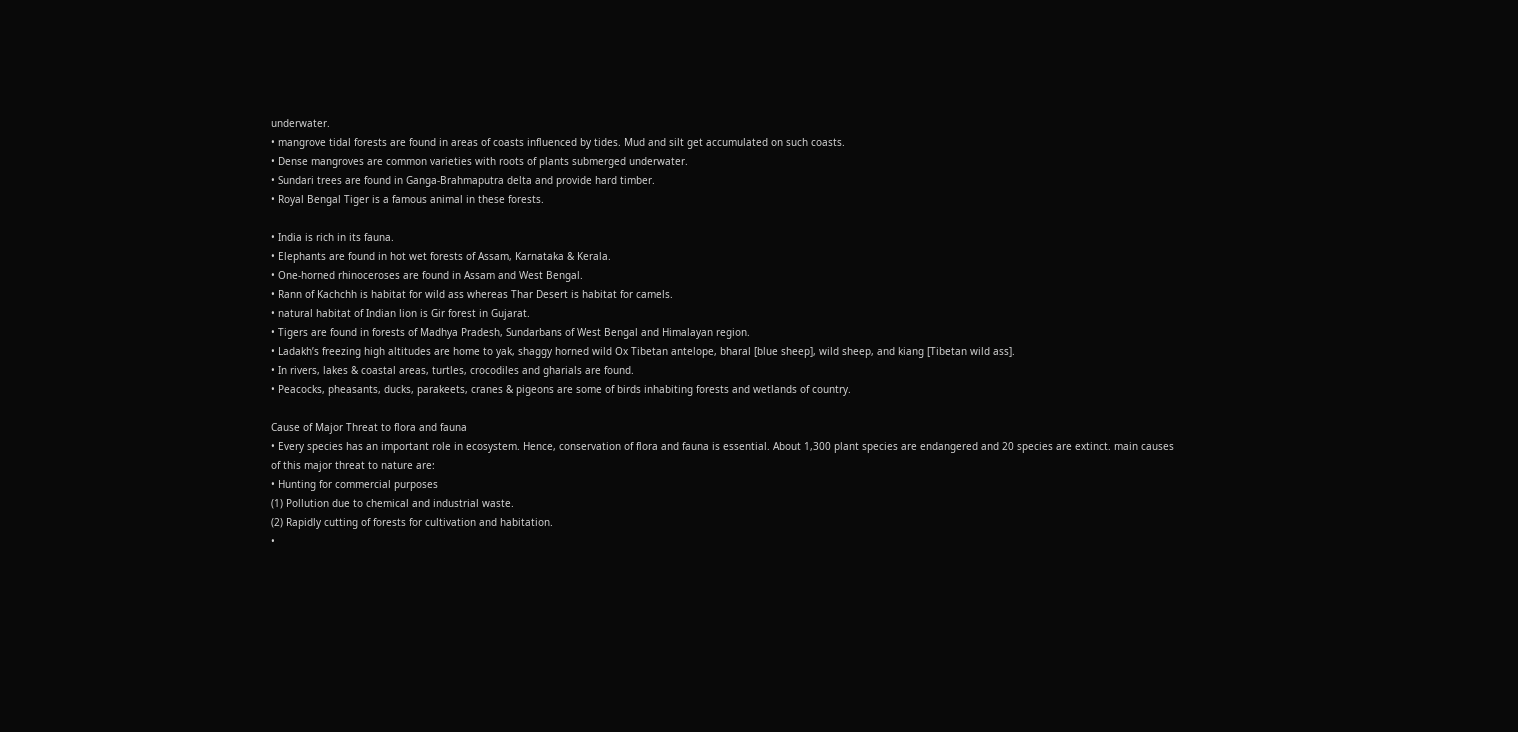underwater.
• mangrove tidal forests are found in areas of coasts influenced by tides. Mud and silt get accumulated on such coasts.
• Dense mangroves are common varieties with roots of plants submerged underwater.
• Sundari trees are found in Ganga-Brahmaputra delta and provide hard timber.
• Royal Bengal Tiger is a famous animal in these forests.

• India is rich in its fauna.
• Elephants are found in hot wet forests of Assam, Karnataka & Kerala.
• One-horned rhinoceroses are found in Assam and West Bengal.
• Rann of Kachchh is habitat for wild ass whereas Thar Desert is habitat for camels.
• natural habitat of Indian lion is Gir forest in Gujarat.
• Tigers are found in forests of Madhya Pradesh, Sundarbans of West Bengal and Himalayan region.
• Ladakh’s freezing high altitudes are home to yak, shaggy horned wild Ox Tibetan antelope, bharal [blue sheep], wild sheep, and kiang [Tibetan wild ass].
• In rivers, lakes & coastal areas, turtles, crocodiles and gharials are found.
• Peacocks, pheasants, ducks, parakeets, cranes & pigeons are some of birds inhabiting forests and wetlands of country.

Cause of Major Threat to flora and fauna
• Every species has an important role in ecosystem. Hence, conservation of flora and fauna is essential. About 1,300 plant species are endangered and 20 species are extinct. main causes of this major threat to nature are:
• Hunting for commercial purposes
(1) Pollution due to chemical and industrial waste.
(2) Rapidly cutting of forests for cultivation and habitation.
•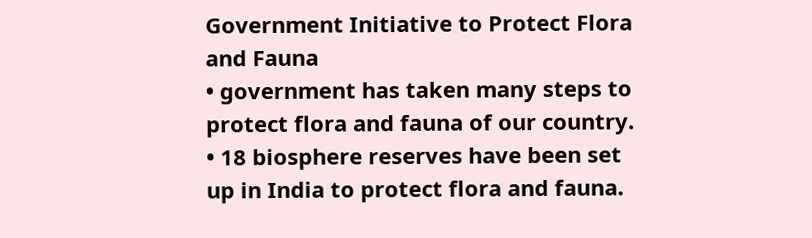Government Initiative to Protect Flora and Fauna
• government has taken many steps to protect flora and fauna of our country.
• 18 biosphere reserves have been set up in India to protect flora and fauna.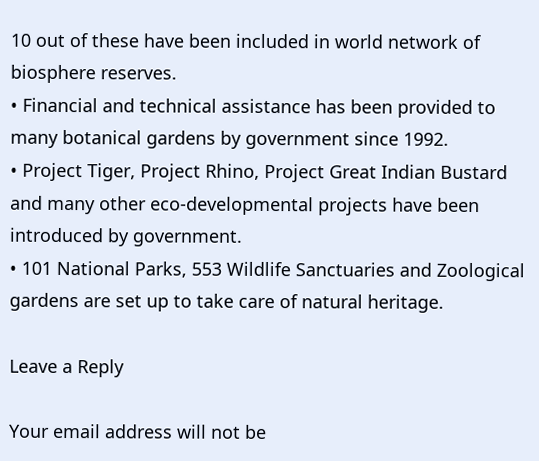10 out of these have been included in world network of biosphere reserves.
• Financial and technical assistance has been provided to many botanical gardens by government since 1992.
• Project Tiger, Project Rhino, Project Great Indian Bustard and many other eco-developmental projects have been introduced by government.
• 101 National Parks, 553 Wildlife Sanctuaries and Zoological gardens are set up to take care of natural heritage.

Leave a Reply

Your email address will not be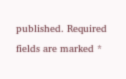published. Required fields are marked *